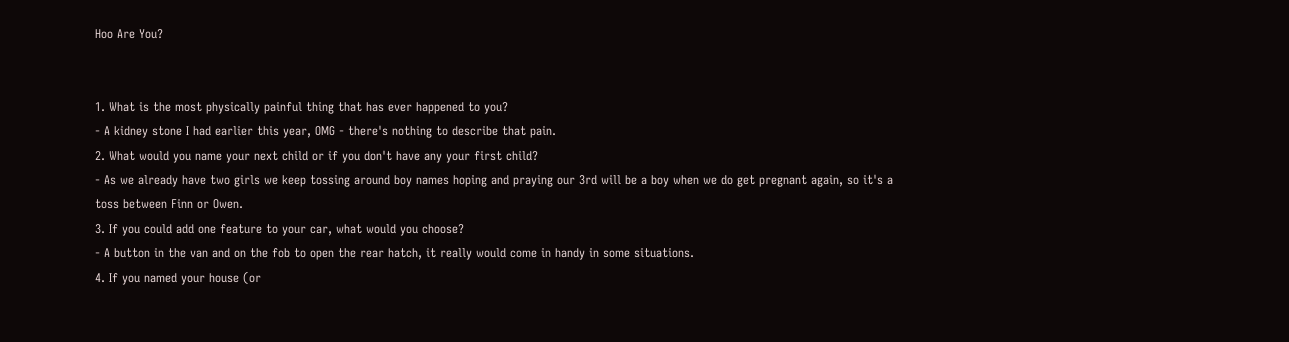Hoo Are You?


1. What is the most physically painful thing that has ever happened to you?
- A kidney stone I had earlier this year, OMG - there's nothing to describe that pain.
2. What would you name your next child or if you don't have any your first child?
- As we already have two girls we keep tossing around boy names hoping and praying our 3rd will be a boy when we do get pregnant again, so it's a toss between Finn or Owen.
3. If you could add one feature to your car, what would you choose?
- A button in the van and on the fob to open the rear hatch, it really would come in handy in some situations.
4. If you named your house (or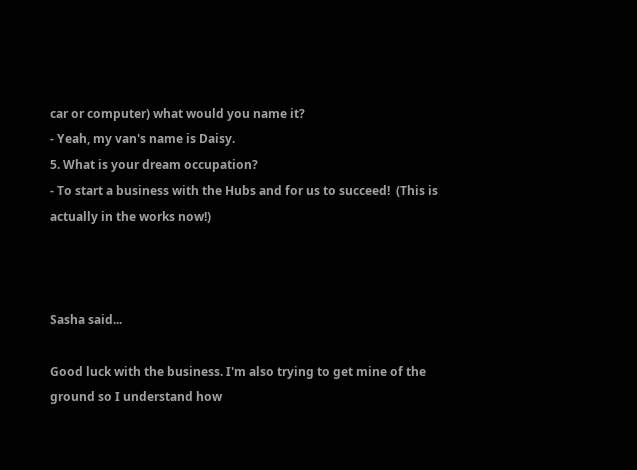car or computer) what would you name it?
- Yeah, my van's name is Daisy.
5. What is your dream occupation?
- To start a business with the Hubs and for us to succeed!  (This is actually in the works now!)



Sasha said...

Good luck with the business. I'm also trying to get mine of the ground so I understand how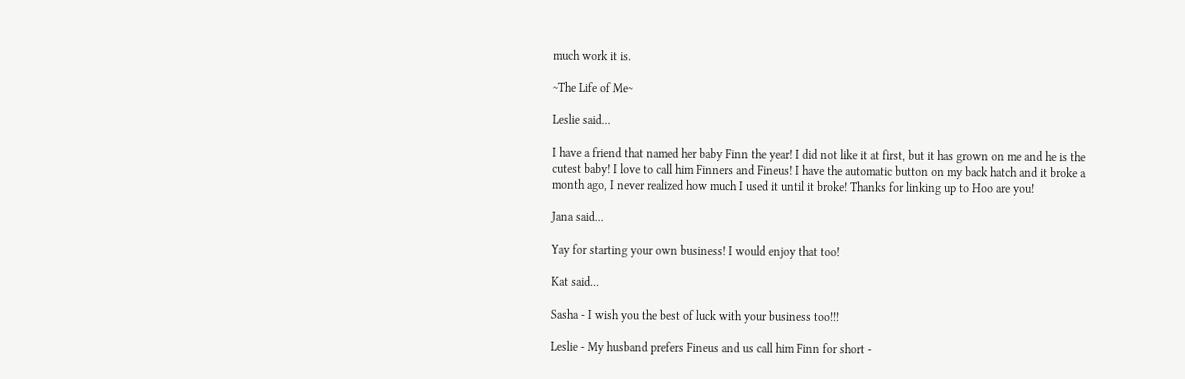much work it is.

~The Life of Me~

Leslie said...

I have a friend that named her baby Finn the year! I did not like it at first, but it has grown on me and he is the cutest baby! I love to call him Finners and Fineus! I have the automatic button on my back hatch and it broke a month ago, I never realized how much I used it until it broke! Thanks for linking up to Hoo are you!

Jana said...

Yay for starting your own business! I would enjoy that too!

Kat said...

Sasha - I wish you the best of luck with your business too!!!

Leslie - My husband prefers Fineus and us call him Finn for short -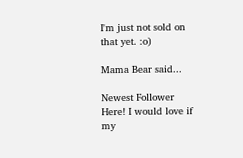I'm just not sold on that yet. :o)

Mama Bear said...

Newest Follower Here! I would love if my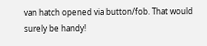van hatch opened via button/fob. That would surely be handy!